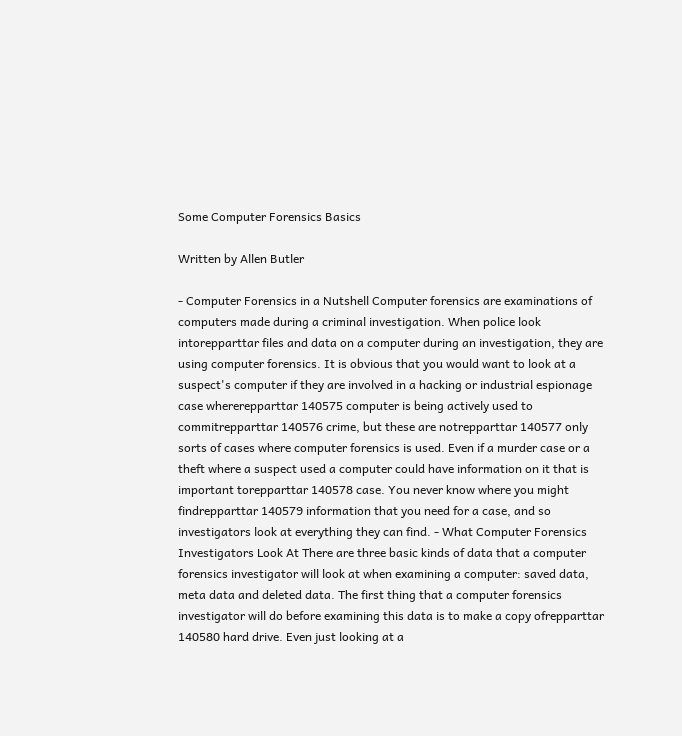Some Computer Forensics Basics

Written by Allen Butler

- Computer Forensics in a Nutshell Computer forensics are examinations of computers made during a criminal investigation. When police look intorepparttar files and data on a computer during an investigation, they are using computer forensics. It is obvious that you would want to look at a suspect's computer if they are involved in a hacking or industrial espionage case whererepparttar 140575 computer is being actively used to commitrepparttar 140576 crime, but these are notrepparttar 140577 only sorts of cases where computer forensics is used. Even if a murder case or a theft where a suspect used a computer could have information on it that is important torepparttar 140578 case. You never know where you might findrepparttar 140579 information that you need for a case, and so investigators look at everything they can find. - What Computer Forensics Investigators Look At There are three basic kinds of data that a computer forensics investigator will look at when examining a computer: saved data, meta data and deleted data. The first thing that a computer forensics investigator will do before examining this data is to make a copy ofrepparttar 140580 hard drive. Even just looking at a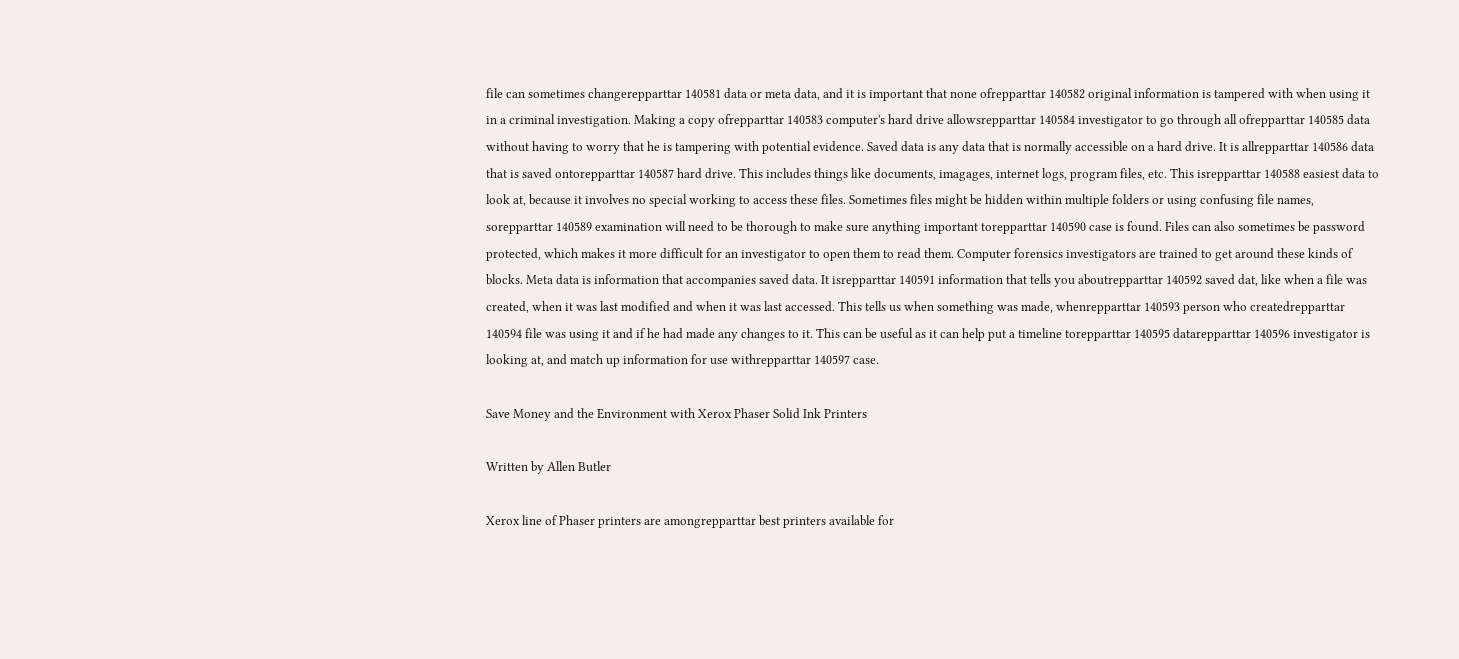file can sometimes changerepparttar 140581 data or meta data, and it is important that none ofrepparttar 140582 original information is tampered with when using it in a criminal investigation. Making a copy ofrepparttar 140583 computer's hard drive allowsrepparttar 140584 investigator to go through all ofrepparttar 140585 data without having to worry that he is tampering with potential evidence. Saved data is any data that is normally accessible on a hard drive. It is allrepparttar 140586 data that is saved ontorepparttar 140587 hard drive. This includes things like documents, imagages, internet logs, program files, etc. This isrepparttar 140588 easiest data to look at, because it involves no special working to access these files. Sometimes files might be hidden within multiple folders or using confusing file names, sorepparttar 140589 examination will need to be thorough to make sure anything important torepparttar 140590 case is found. Files can also sometimes be password protected, which makes it more difficult for an investigator to open them to read them. Computer forensics investigators are trained to get around these kinds of blocks. Meta data is information that accompanies saved data. It isrepparttar 140591 information that tells you aboutrepparttar 140592 saved dat, like when a file was created, when it was last modified and when it was last accessed. This tells us when something was made, whenrepparttar 140593 person who createdrepparttar 140594 file was using it and if he had made any changes to it. This can be useful as it can help put a timeline torepparttar 140595 datarepparttar 140596 investigator is looking at, and match up information for use withrepparttar 140597 case.

Save Money and the Environment with Xerox Phaser Solid Ink Printers

Written by Allen Butler

Xerox line of Phaser printers are amongrepparttar best printers available for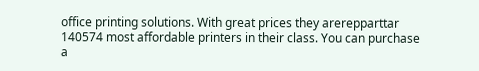office printing solutions. With great prices they arerepparttar 140574 most affordable printers in their class. You can purchase a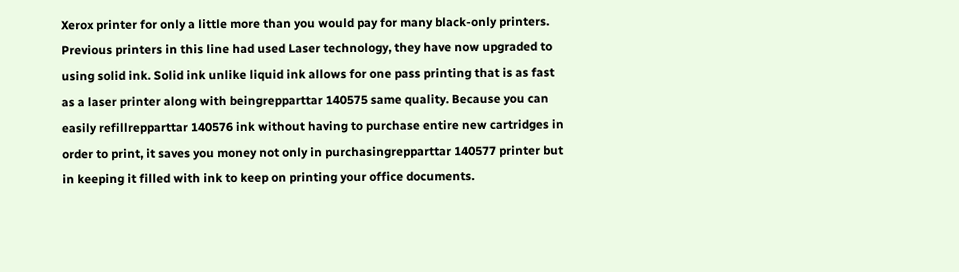Xerox printer for only a little more than you would pay for many black-only printers. Previous printers in this line had used Laser technology, they have now upgraded to using solid ink. Solid ink unlike liquid ink allows for one pass printing that is as fast as a laser printer along with beingrepparttar 140575 same quality. Because you can easily refillrepparttar 140576 ink without having to purchase entire new cartridges in order to print, it saves you money not only in purchasingrepparttar 140577 printer but in keeping it filled with ink to keep on printing your office documents.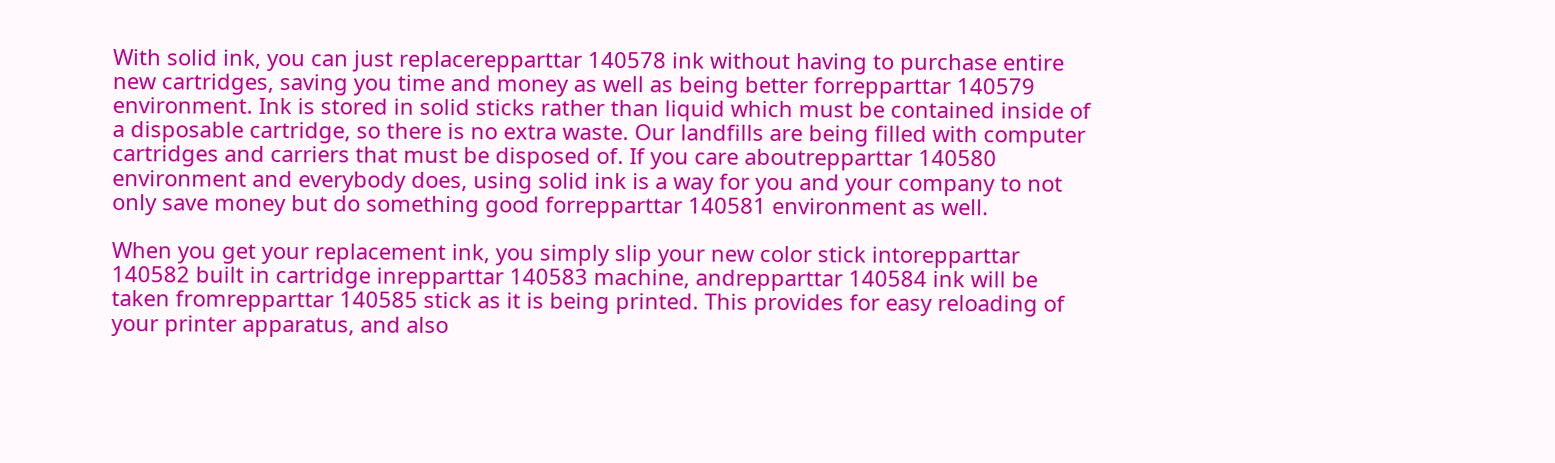With solid ink, you can just replacerepparttar 140578 ink without having to purchase entire new cartridges, saving you time and money as well as being better forrepparttar 140579 environment. Ink is stored in solid sticks rather than liquid which must be contained inside of a disposable cartridge, so there is no extra waste. Our landfills are being filled with computer cartridges and carriers that must be disposed of. If you care aboutrepparttar 140580 environment and everybody does, using solid ink is a way for you and your company to not only save money but do something good forrepparttar 140581 environment as well.

When you get your replacement ink, you simply slip your new color stick intorepparttar 140582 built in cartridge inrepparttar 140583 machine, andrepparttar 140584 ink will be taken fromrepparttar 140585 stick as it is being printed. This provides for easy reloading of your printer apparatus, and also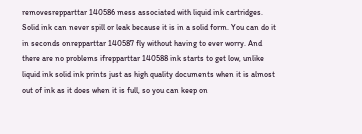removesrepparttar 140586 mess associated with liquid ink cartridges. Solid ink can never spill or leak because it is in a solid form. You can do it in seconds onrepparttar 140587 fly without having to ever worry. And there are no problems ifrepparttar 140588 ink starts to get low, unlike liquid ink solid ink prints just as high quality documents when it is almost out of ink as it does when it is full, so you can keep on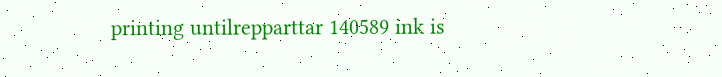printing untilrepparttar 140589 ink is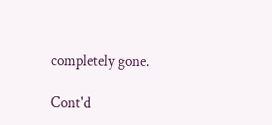completely gone.

Cont'd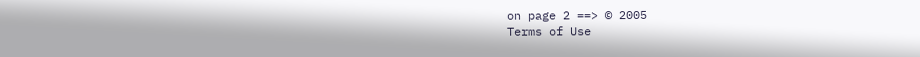on page 2 ==> © 2005
Terms of Use